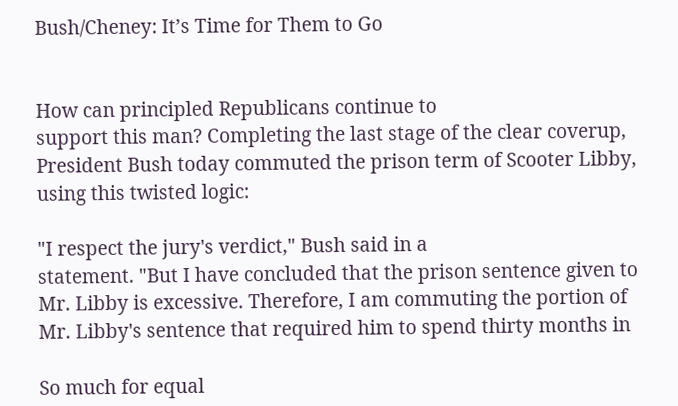Bush/Cheney: It’s Time for Them to Go


How can principled Republicans continue to
support this man? Completing the last stage of the clear coverup,
President Bush today commuted the prison term of Scooter Libby,
using this twisted logic:

"I respect the jury's verdict," Bush said in a
statement. "But I have concluded that the prison sentence given to
Mr. Libby is excessive. Therefore, I am commuting the portion of
Mr. Libby's sentence that required him to spend thirty months in

So much for equal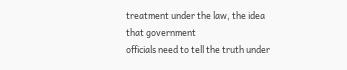treatment under the law, the idea that government
officials need to tell the truth under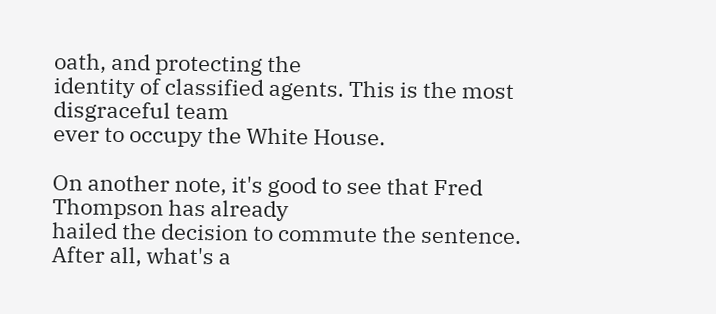oath, and protecting the
identity of classified agents. This is the most disgraceful team
ever to occupy the White House.

On another note, it's good to see that Fred Thompson has already
hailed the decision to commute the sentence. After all, what's a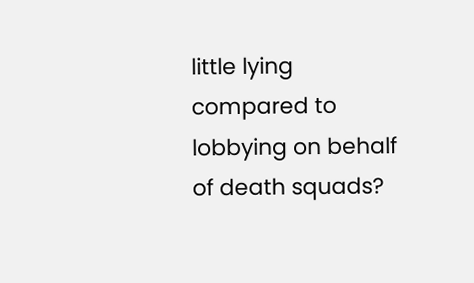little lying compared to lobbying on behalf of death squads?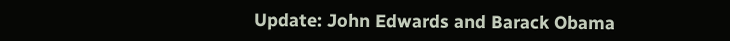Update: John Edwards and Barack Obama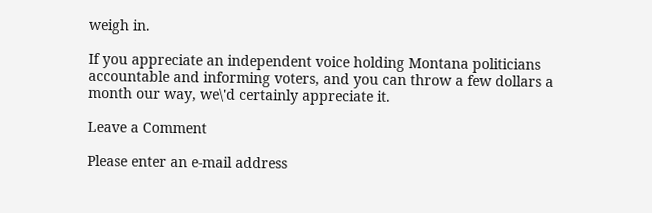weigh in.

If you appreciate an independent voice holding Montana politicians accountable and informing voters, and you can throw a few dollars a month our way, we\'d certainly appreciate it.

Leave a Comment

Please enter an e-mail address